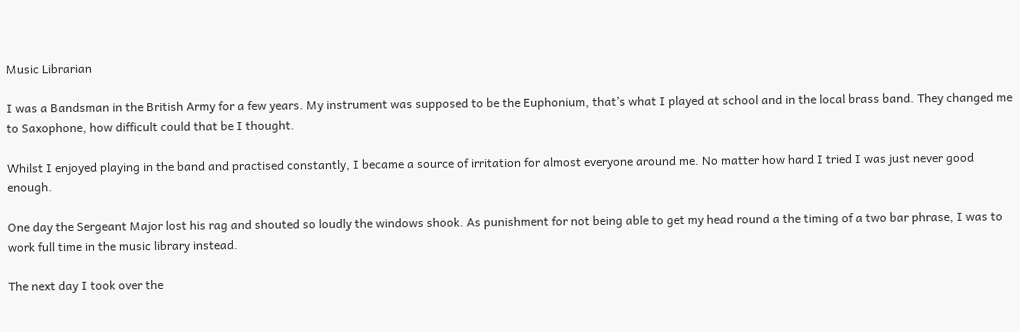Music Librarian

I was a Bandsman in the British Army for a few years. My instrument was supposed to be the Euphonium, that’s what I played at school and in the local brass band. They changed me to Saxophone, how difficult could that be I thought.

Whilst I enjoyed playing in the band and practised constantly, I became a source of irritation for almost everyone around me. No matter how hard I tried I was just never good enough.

One day the Sergeant Major lost his rag and shouted so loudly the windows shook. As punishment for not being able to get my head round a the timing of a two bar phrase, I was to work full time in the music library instead.

The next day I took over the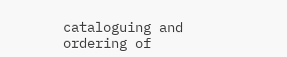cataloguing and ordering of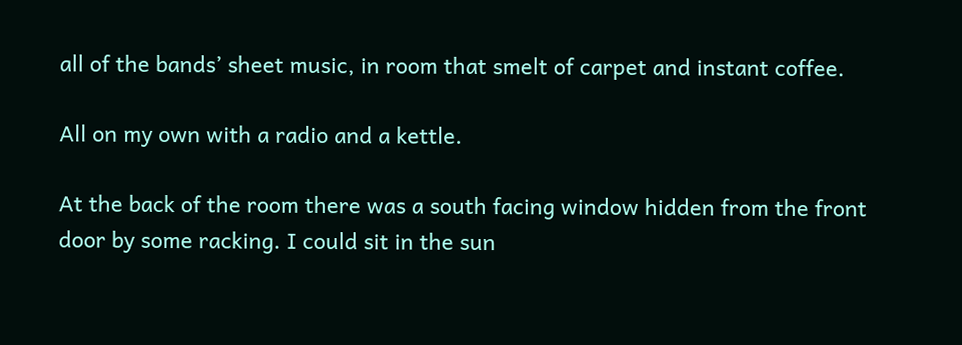all of the bands’ sheet music, in room that smelt of carpet and instant coffee.

All on my own with a radio and a kettle.

At the back of the room there was a south facing window hidden from the front door by some racking. I could sit in the sun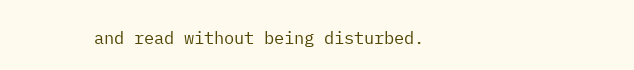and read without being disturbed.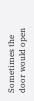Sometimes the door would open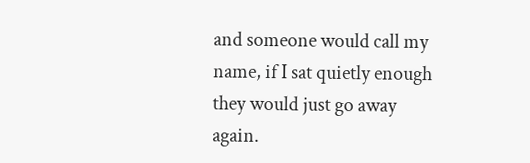and someone would call my name, if I sat quietly enough they would just go away again.